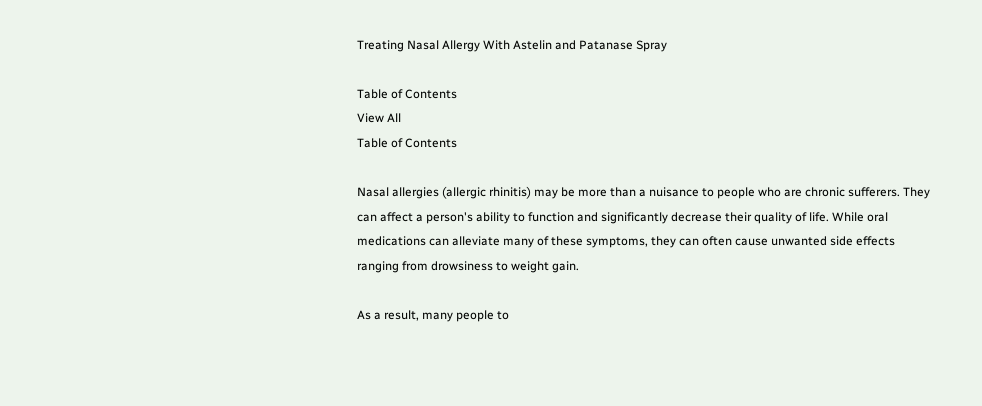Treating Nasal Allergy With Astelin and Patanase Spray

Table of Contents
View All
Table of Contents

Nasal allergies (allergic rhinitis) may be more than a nuisance to people who are chronic sufferers. They can affect a person's ability to function and significantly decrease their quality of life. While oral medications can alleviate many of these symptoms, they can often cause unwanted side effects ranging from drowsiness to weight gain.

As a result, many people to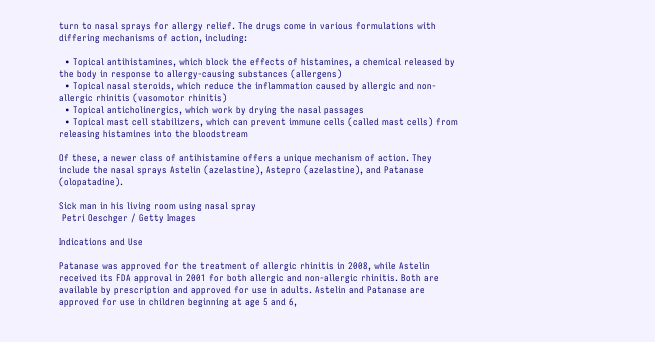turn to nasal sprays for allergy relief. The drugs come in various formulations with differing mechanisms of action, including:

  • Topical antihistamines, which block the effects of histamines, a chemical released by the body in response to allergy-causing substances (allergens)
  • Topical nasal steroids, which reduce the inflammation caused by allergic and non-allergic rhinitis (vasomotor rhinitis)
  • Topical anticholinergics, which work by drying the nasal passages
  • Topical mast cell stabilizers, which can prevent immune cells (called mast cells) from releasing histamines into the bloodstream

Of these, a newer class of antihistamine offers a unique mechanism of action. They include the nasal sprays Astelin (azelastine), Astepro (azelastine), and Patanase (olopatadine).

Sick man in his living room using nasal spray
 Petri Oeschger / Getty Images

Indications and Use

Patanase was approved for the treatment of allergic rhinitis in 2008, while Astelin received its FDA approval in 2001 for both allergic and non-allergic rhinitis. Both are available by prescription and approved for use in adults. Astelin and Patanase are approved for use in children beginning at age 5 and 6,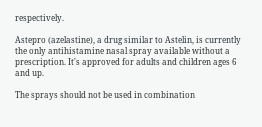respectively.

Astepro (azelastine), a drug similar to Astelin, is currently the only antihistamine nasal spray available without a prescription. It's approved for adults and children ages 6 and up.

The sprays should not be used in combination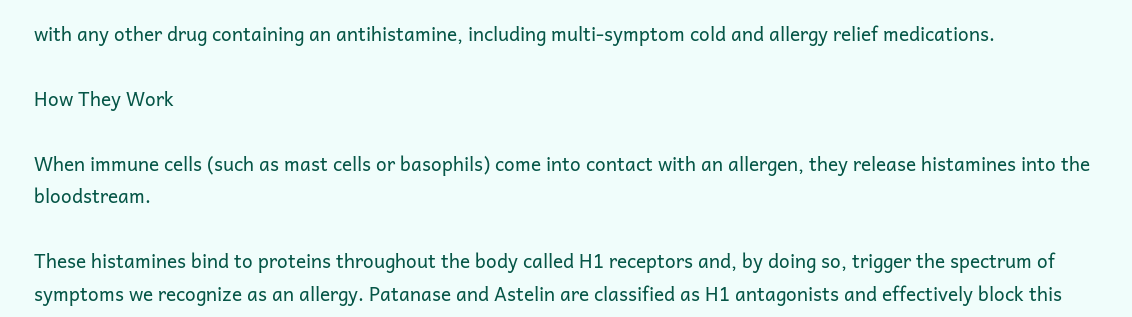with any other drug containing an antihistamine, including multi-symptom cold and allergy relief medications.

How They Work

When immune cells (such as mast cells or basophils) come into contact with an allergen, they release histamines into the bloodstream.

These histamines bind to proteins throughout the body called H1 receptors and, by doing so, trigger the spectrum of symptoms we recognize as an allergy. Patanase and Astelin are classified as H1 antagonists and effectively block this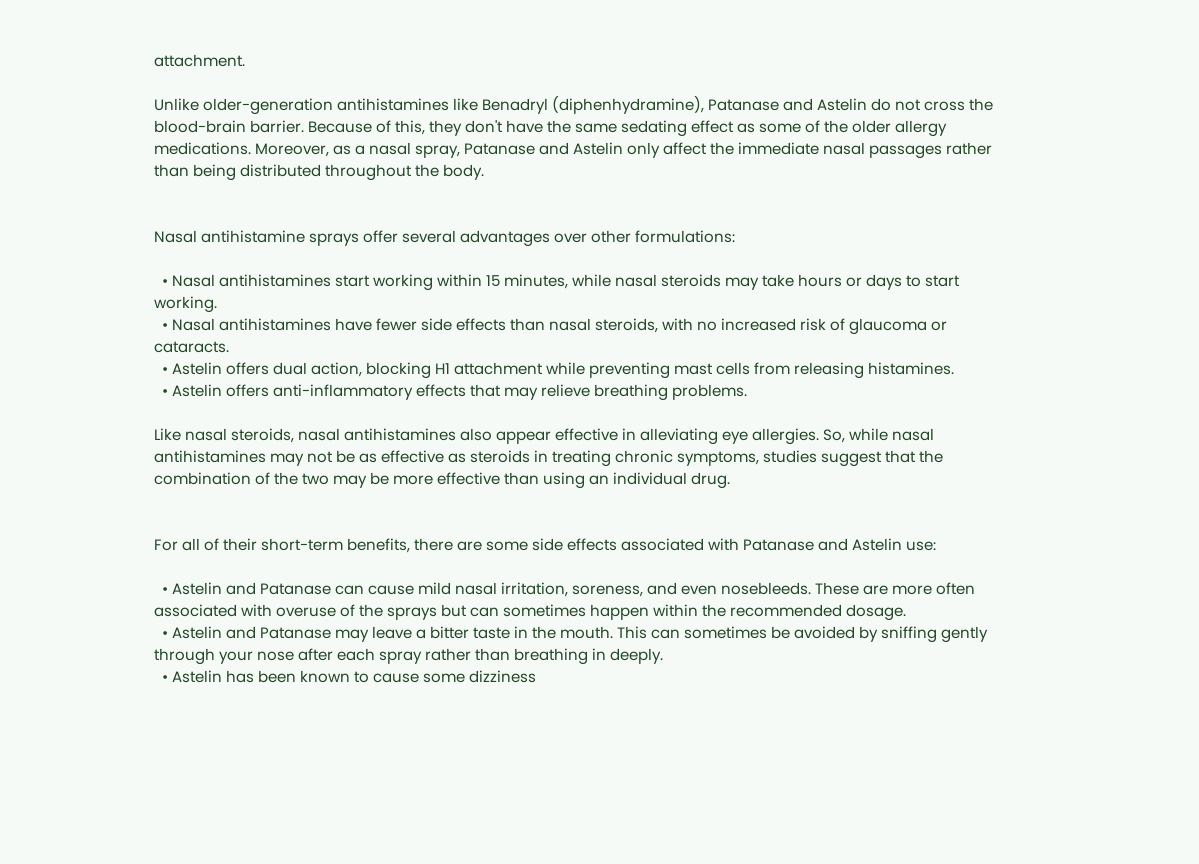attachment.

Unlike older-generation antihistamines like Benadryl (diphenhydramine), Patanase and Astelin do not cross the blood-brain barrier. Because of this, they don't have the same sedating effect as some of the older allergy medications. Moreover, as a nasal spray, Patanase and Astelin only affect the immediate nasal passages rather than being distributed throughout the body.


Nasal antihistamine sprays offer several advantages over other formulations:

  • Nasal antihistamines start working within 15 minutes, while nasal steroids may take hours or days to start working.
  • Nasal antihistamines have fewer side effects than nasal steroids, with no increased risk of glaucoma or cataracts.
  • Astelin offers dual action, blocking H1 attachment while preventing mast cells from releasing histamines.
  • Astelin offers anti-inflammatory effects that may relieve breathing problems.

Like nasal steroids, nasal antihistamines also appear effective in alleviating eye allergies. So, while nasal antihistamines may not be as effective as steroids in treating chronic symptoms, studies suggest that the combination of the two may be more effective than using an individual drug.


For all of their short-term benefits, there are some side effects associated with Patanase and Astelin use:

  • Astelin and Patanase can cause mild nasal irritation, soreness, and even nosebleeds. These are more often associated with overuse of the sprays but can sometimes happen within the recommended dosage.
  • Astelin and Patanase may leave a bitter taste in the mouth. This can sometimes be avoided by sniffing gently through your nose after each spray rather than breathing in deeply.
  • Astelin has been known to cause some dizziness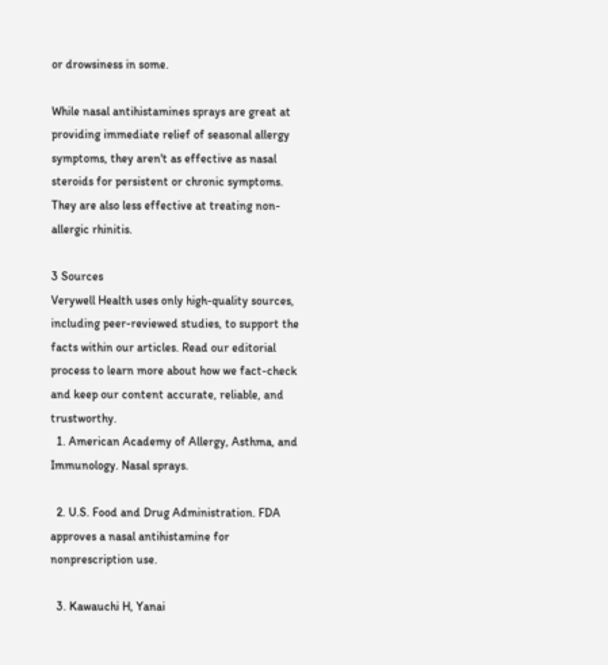or drowsiness in some.

While nasal antihistamines sprays are great at providing immediate relief of seasonal allergy symptoms, they aren't as effective as nasal steroids for persistent or chronic symptoms. They are also less effective at treating non-allergic rhinitis.

3 Sources
Verywell Health uses only high-quality sources, including peer-reviewed studies, to support the facts within our articles. Read our editorial process to learn more about how we fact-check and keep our content accurate, reliable, and trustworthy.
  1. American Academy of Allergy, Asthma, and Immunology. Nasal sprays.

  2. U.S. Food and Drug Administration. FDA approves a nasal antihistamine for nonprescription use.

  3. Kawauchi H, Yanai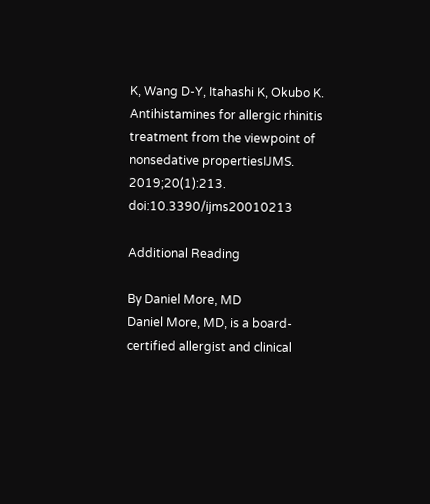K, Wang D-Y, Itahashi K, Okubo K. Antihistamines for allergic rhinitis treatment from the viewpoint of nonsedative propertiesIJMS. 2019;20(1):213. doi:10.3390/ijms20010213

Additional Reading

By Daniel More, MD
Daniel More, MD, is a board-certified allergist and clinical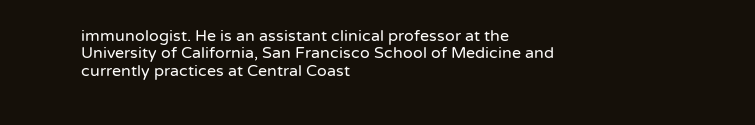immunologist. He is an assistant clinical professor at the University of California, San Francisco School of Medicine and currently practices at Central Coast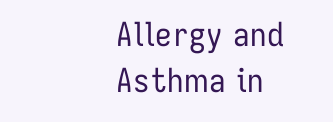Allergy and Asthma in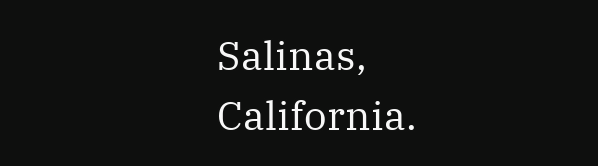Salinas, California.